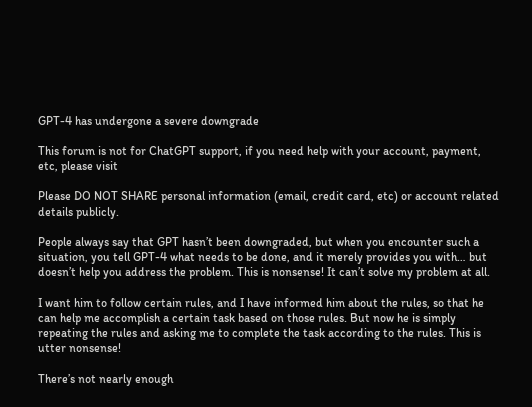GPT-4 has undergone a severe downgrade

This forum is not for ChatGPT support, if you need help with your account, payment, etc, please visit

Please DO NOT SHARE personal information (email, credit card, etc) or account related details publicly.

People always say that GPT hasn’t been downgraded, but when you encounter such a situation, you tell GPT-4 what needs to be done, and it merely provides you with… but doesn’t help you address the problem. This is nonsense! It can’t solve my problem at all.

I want him to follow certain rules, and I have informed him about the rules, so that he can help me accomplish a certain task based on those rules. But now he is simply repeating the rules and asking me to complete the task according to the rules. This is utter nonsense!

There’s not nearly enough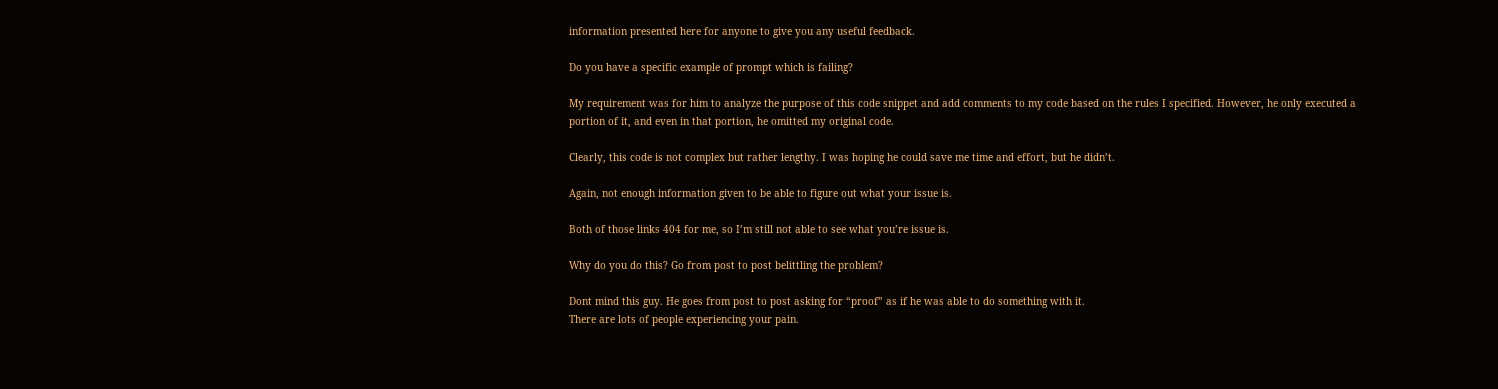information presented here for anyone to give you any useful feedback.

Do you have a specific example of prompt which is failing?

My requirement was for him to analyze the purpose of this code snippet and add comments to my code based on the rules I specified. However, he only executed a portion of it, and even in that portion, he omitted my original code.

Clearly, this code is not complex but rather lengthy. I was hoping he could save me time and effort, but he didn’t.

Again, not enough information given to be able to figure out what your issue is.

Both of those links 404 for me, so I’m still not able to see what you’re issue is.

Why do you do this? Go from post to post belittling the problem?

Dont mind this guy. He goes from post to post asking for “proof” as if he was able to do something with it.
There are lots of people experiencing your pain.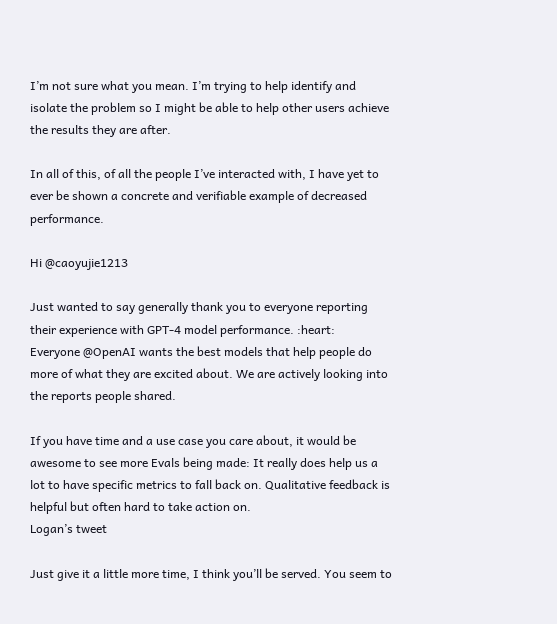I’m not sure what you mean. I’m trying to help identify and isolate the problem so I might be able to help other users achieve the results they are after.

In all of this, of all the people I’ve interacted with, I have yet to ever be shown a concrete and verifiable example of decreased performance.

Hi @caoyujie1213

Just wanted to say generally thank you to everyone reporting their experience with GPT-4 model performance. :heart:
Everyone @OpenAI wants the best models that help people do more of what they are excited about. We are actively looking into the reports people shared.

If you have time and a use case you care about, it would be awesome to see more Evals being made: It really does help us a lot to have specific metrics to fall back on. Qualitative feedback is helpful but often hard to take action on.
Logan’s tweet

Just give it a little more time, I think you’ll be served. You seem to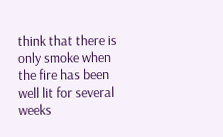think that there is only smoke when the fire has been well lit for several weeks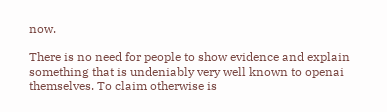now.

There is no need for people to show evidence and explain something that is undeniably very well known to openai themselves. To claim otherwise is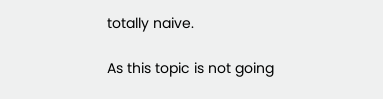totally naive.

As this topic is not going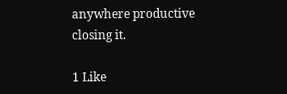anywhere productive closing it.

1 Like